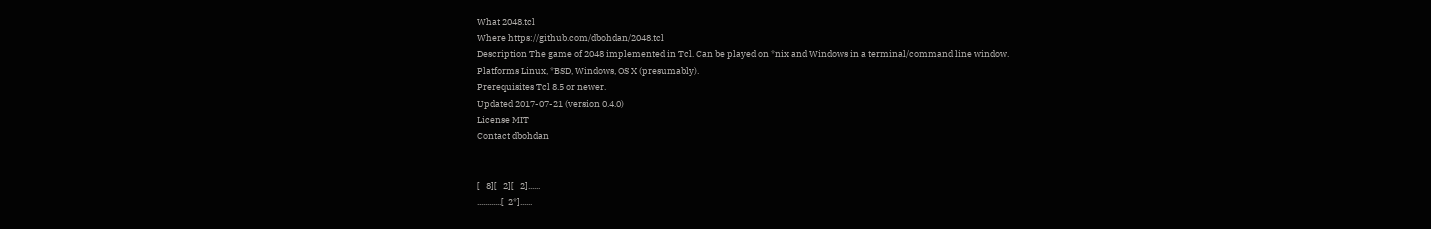What 2048.tcl
Where https://github.com/dbohdan/2048.tcl
Description The game of 2048 implemented in Tcl. Can be played on *nix and Windows in a terminal/command line window.
Platforms Linux, *BSD, Windows, OS X (presumably).
Prerequisites Tcl 8.5 or newer.
Updated 2017-07-21 (version 0.4.0)
License MIT
Contact dbohdan


[   8][   2][   2]......
............[  2*]......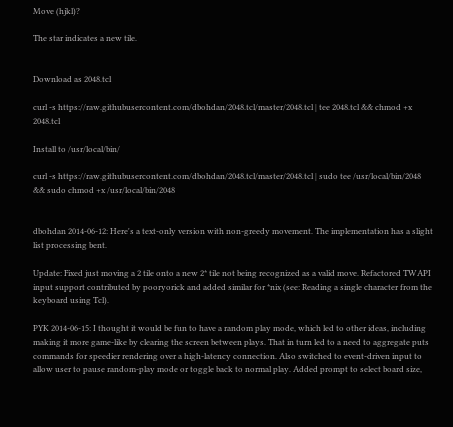Move (hjkl)?

The star indicates a new tile.


Download as 2048.tcl

curl -s https://raw.githubusercontent.com/dbohdan/2048.tcl/master/2048.tcl | tee 2048.tcl && chmod +x 2048.tcl

Install to /usr/local/bin/

curl -s https://raw.githubusercontent.com/dbohdan/2048.tcl/master/2048.tcl | sudo tee /usr/local/bin/2048 && sudo chmod +x /usr/local/bin/2048


dbohdan 2014-06-12: Here's a text-only version with non-greedy movement. The implementation has a slight list processing bent.

Update: Fixed just moving a 2 tile onto a new 2* tile not being recognized as a valid move. Refactored TWAPI input support contributed by pooryorick and added similar for *nix (see: Reading a single character from the keyboard using Tcl).

PYK 2014-06-15: I thought it would be fun to have a random play mode, which led to other ideas, including making it more game-like by clearing the screen between plays. That in turn led to a need to aggregate puts commands for speedier rendering over a high-latency connection. Also switched to event-driven input to allow user to pause random-play mode or toggle back to normal play. Added prompt to select board size,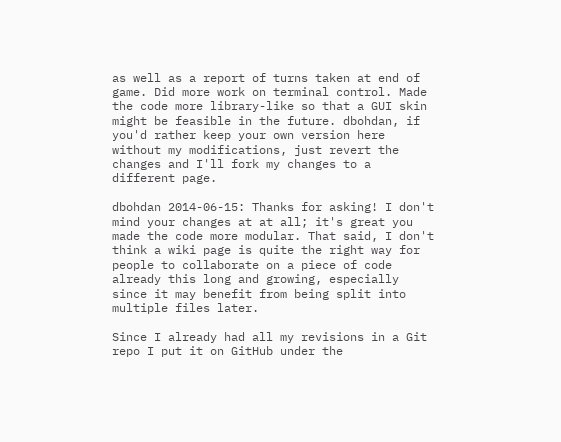as well as a report of turns taken at end of game. Did more work on terminal control. Made the code more library-like so that a GUI skin might be feasible in the future. dbohdan, if you'd rather keep your own version here without my modifications, just revert the changes and I'll fork my changes to a different page.

dbohdan 2014-06-15: Thanks for asking! I don't mind your changes at at all; it's great you made the code more modular. That said, I don't think a wiki page is quite the right way for people to collaborate on a piece of code already this long and growing, especially since it may benefit from being split into multiple files later.

Since I already had all my revisions in a Git repo I put it on GitHub under the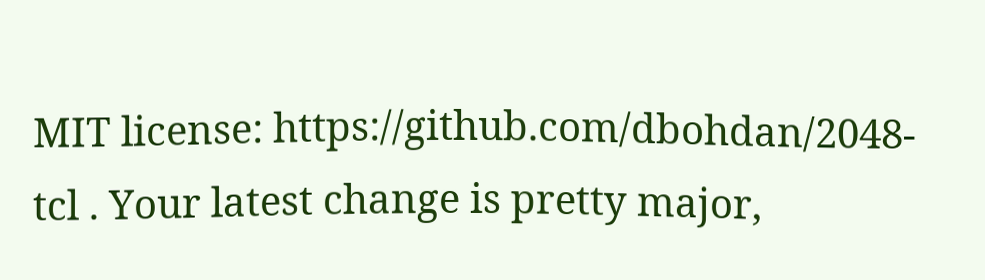MIT license: https://github.com/dbohdan/2048-tcl . Your latest change is pretty major,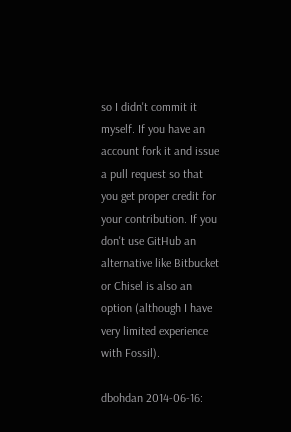so I didn't commit it myself. If you have an account fork it and issue a pull request so that you get proper credit for your contribution. If you don't use GitHub an alternative like Bitbucket or Chisel is also an option (although I have very limited experience with Fossil).

dbohdan 2014-06-16: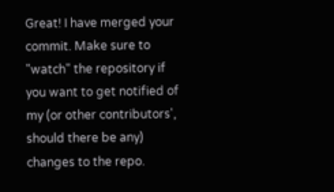Great! I have merged your commit. Make sure to "watch" the repository if you want to get notified of my (or other contributors', should there be any) changes to the repo.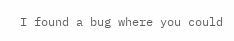I found a bug where you could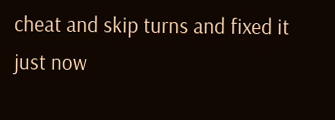cheat and skip turns and fixed it just now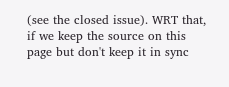(see the closed issue). WRT that, if we keep the source on this page but don't keep it in sync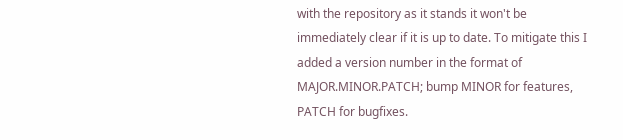with the repository as it stands it won't be immediately clear if it is up to date. To mitigate this I added a version number in the format of MAJOR.MINOR.PATCH; bump MINOR for features, PATCH for bugfixes.